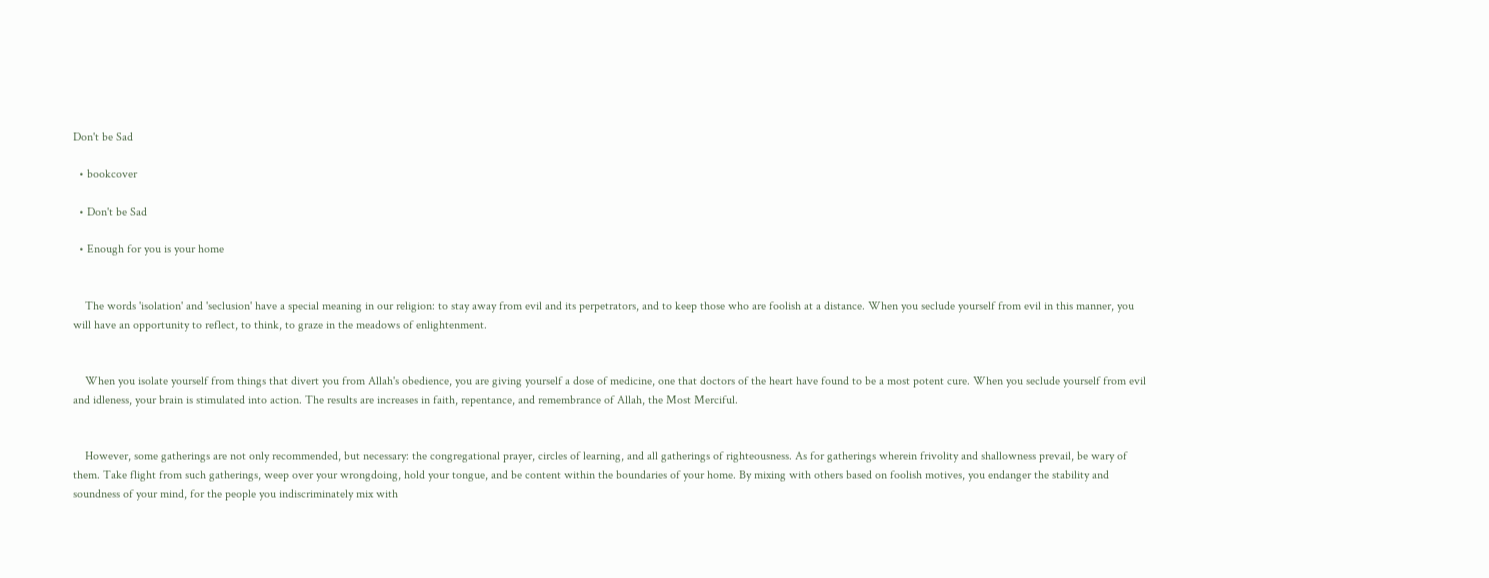Don't be Sad

  • bookcover

  • Don't be Sad

  • Enough for you is your home


    The words 'isolation' and 'seclusion' have a special meaning in our religion: to stay away from evil and its perpetrators, and to keep those who are foolish at a distance. When you seclude yourself from evil in this manner, you will have an opportunity to reflect, to think, to graze in the meadows of enlightenment.


    When you isolate yourself from things that divert you from Allah's obedience, you are giving yourself a dose of medicine, one that doctors of the heart have found to be a most potent cure. When you seclude yourself from evil and idleness, your brain is stimulated into action. The results are increases in faith, repentance, and remembrance of Allah, the Most Merciful.


    However, some gatherings are not only recommended, but necessary: the congregational prayer, circles of learning, and all gatherings of righteousness. As for gatherings wherein frivolity and shallowness prevail, be wary of them. Take flight from such gatherings, weep over your wrongdoing, hold your tongue, and be content within the boundaries of your home. By mixing with others based on foolish motives, you endanger the stability and soundness of your mind, for the people you indiscriminately mix with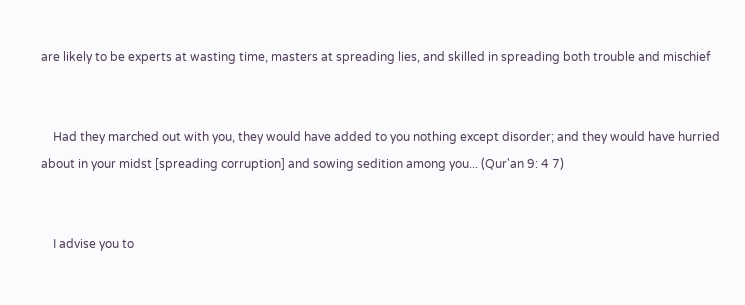are likely to be experts at wasting time, masters at spreading lies, and skilled in spreading both trouble and mischief


    Had they marched out with you, they would have added to you nothing except disorder; and they would have hurried about in your midst [spreading corruption] and sowing sedition among you... (Qur'an 9: 4 7)


    I advise you to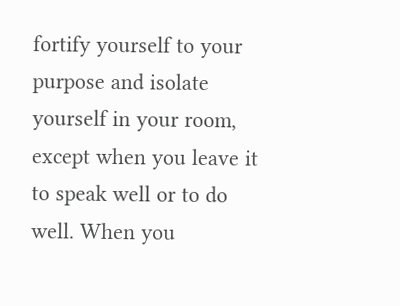fortify yourself to your purpose and isolate yourself in your room, except when you leave it to speak well or to do well. When you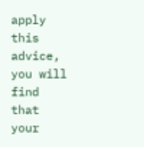apply this advice, you will find that your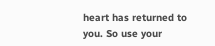heart has returned to you. So use your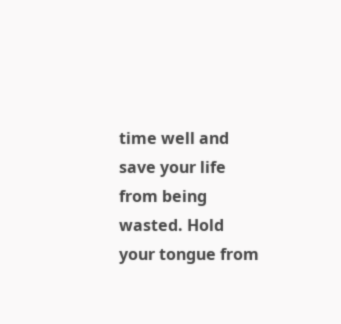time well and save your life from being wasted. Hold your tongue from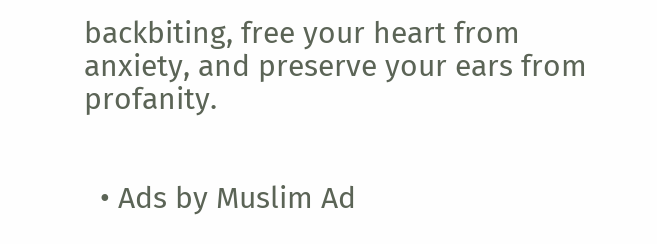backbiting, free your heart from anxiety, and preserve your ears from profanity.


  • Ads by Muslim Ad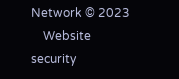Network © 2023
    Website security